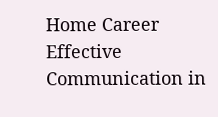Home Career Effective Communication in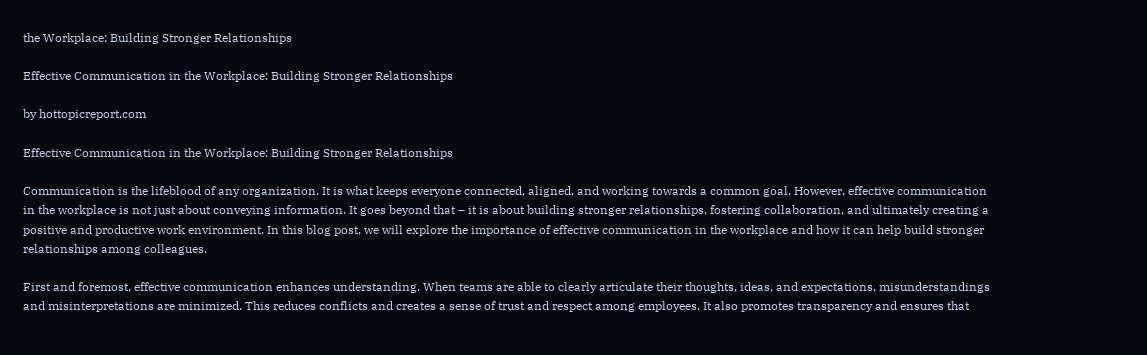the Workplace: Building Stronger Relationships

Effective Communication in the Workplace: Building Stronger Relationships

by hottopicreport.com

Effective Communication in the Workplace: Building Stronger Relationships

Communication is the lifeblood of any organization. It is what keeps everyone connected, aligned, and working towards a common goal. However, effective communication in the workplace is not just about conveying information. It goes beyond that – it is about building stronger relationships, fostering collaboration, and ultimately creating a positive and productive work environment. In this blog post, we will explore the importance of effective communication in the workplace and how it can help build stronger relationships among colleagues.

First and foremost, effective communication enhances understanding. When teams are able to clearly articulate their thoughts, ideas, and expectations, misunderstandings and misinterpretations are minimized. This reduces conflicts and creates a sense of trust and respect among employees. It also promotes transparency and ensures that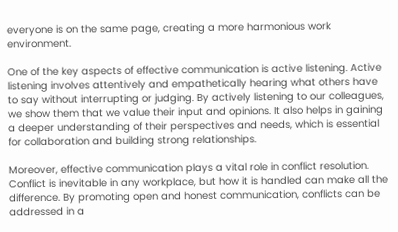everyone is on the same page, creating a more harmonious work environment.

One of the key aspects of effective communication is active listening. Active listening involves attentively and empathetically hearing what others have to say without interrupting or judging. By actively listening to our colleagues, we show them that we value their input and opinions. It also helps in gaining a deeper understanding of their perspectives and needs, which is essential for collaboration and building strong relationships.

Moreover, effective communication plays a vital role in conflict resolution. Conflict is inevitable in any workplace, but how it is handled can make all the difference. By promoting open and honest communication, conflicts can be addressed in a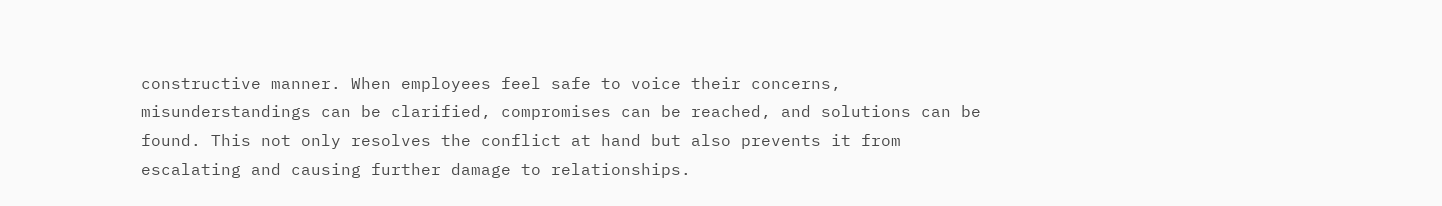constructive manner. When employees feel safe to voice their concerns, misunderstandings can be clarified, compromises can be reached, and solutions can be found. This not only resolves the conflict at hand but also prevents it from escalating and causing further damage to relationships.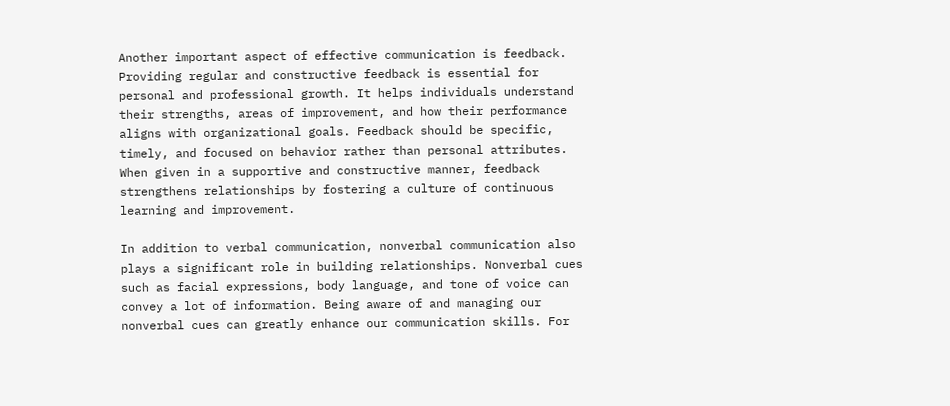Another important aspect of effective communication is feedback. Providing regular and constructive feedback is essential for personal and professional growth. It helps individuals understand their strengths, areas of improvement, and how their performance aligns with organizational goals. Feedback should be specific, timely, and focused on behavior rather than personal attributes. When given in a supportive and constructive manner, feedback strengthens relationships by fostering a culture of continuous learning and improvement.

In addition to verbal communication, nonverbal communication also plays a significant role in building relationships. Nonverbal cues such as facial expressions, body language, and tone of voice can convey a lot of information. Being aware of and managing our nonverbal cues can greatly enhance our communication skills. For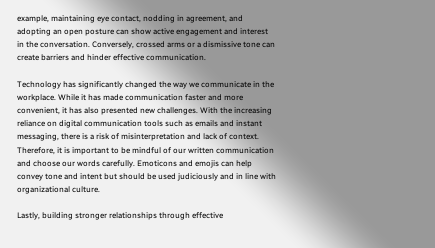example, maintaining eye contact, nodding in agreement, and adopting an open posture can show active engagement and interest in the conversation. Conversely, crossed arms or a dismissive tone can create barriers and hinder effective communication.

Technology has significantly changed the way we communicate in the workplace. While it has made communication faster and more convenient, it has also presented new challenges. With the increasing reliance on digital communication tools such as emails and instant messaging, there is a risk of misinterpretation and lack of context. Therefore, it is important to be mindful of our written communication and choose our words carefully. Emoticons and emojis can help convey tone and intent but should be used judiciously and in line with organizational culture.

Lastly, building stronger relationships through effective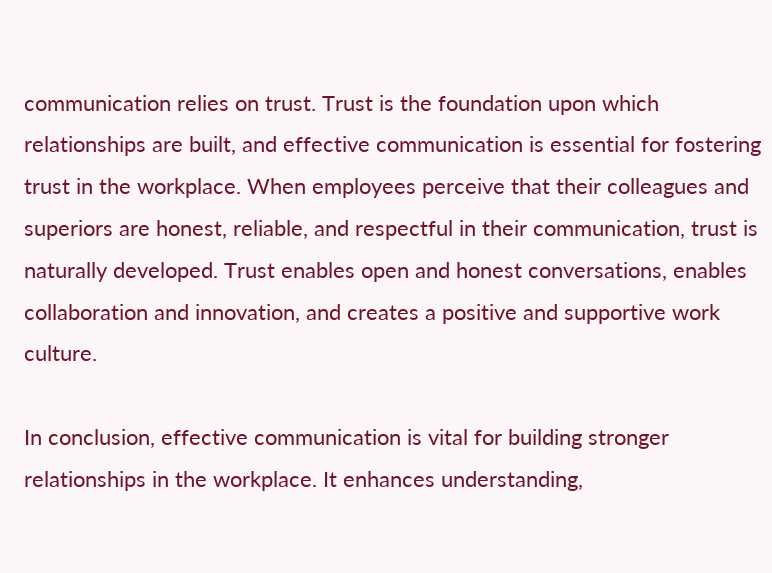communication relies on trust. Trust is the foundation upon which relationships are built, and effective communication is essential for fostering trust in the workplace. When employees perceive that their colleagues and superiors are honest, reliable, and respectful in their communication, trust is naturally developed. Trust enables open and honest conversations, enables collaboration and innovation, and creates a positive and supportive work culture.

In conclusion, effective communication is vital for building stronger relationships in the workplace. It enhances understanding,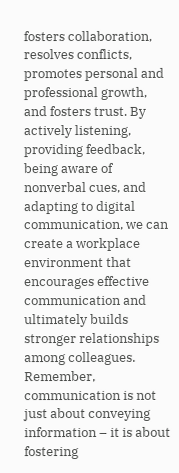fosters collaboration, resolves conflicts, promotes personal and professional growth, and fosters trust. By actively listening, providing feedback, being aware of nonverbal cues, and adapting to digital communication, we can create a workplace environment that encourages effective communication and ultimately builds stronger relationships among colleagues. Remember, communication is not just about conveying information – it is about fostering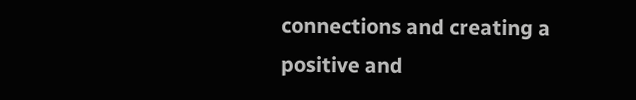connections and creating a positive and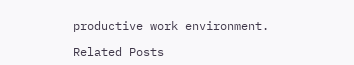productive work environment.

Related Posts